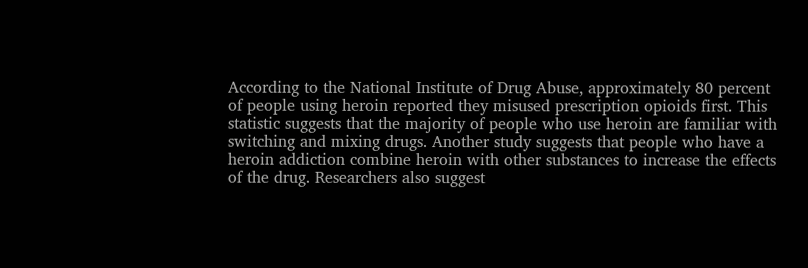According to the National Institute of Drug Abuse, approximately 80 percent of people using heroin reported they misused prescription opioids first. This statistic suggests that the majority of people who use heroin are familiar with switching and mixing drugs. Another study suggests that people who have a heroin addiction combine heroin with other substances to increase the effects of the drug. Researchers also suggest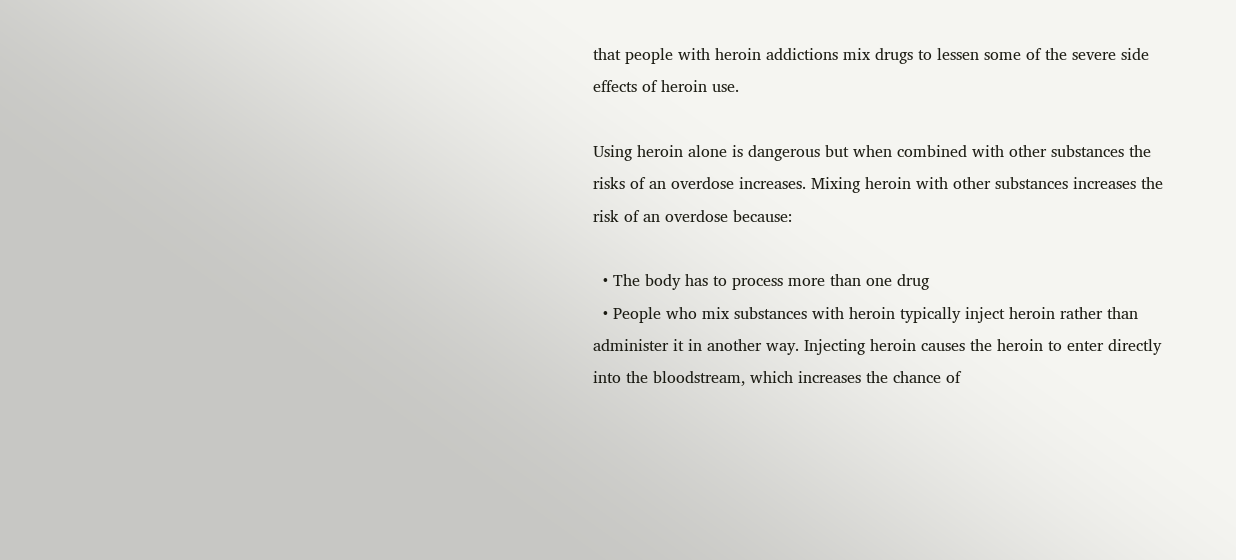that people with heroin addictions mix drugs to lessen some of the severe side effects of heroin use.

Using heroin alone is dangerous but when combined with other substances the risks of an overdose increases. Mixing heroin with other substances increases the risk of an overdose because:

  • The body has to process more than one drug
  • People who mix substances with heroin typically inject heroin rather than administer it in another way. Injecting heroin causes the heroin to enter directly into the bloodstream, which increases the chance of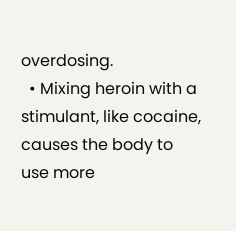overdosing.
  • Mixing heroin with a stimulant, like cocaine, causes the body to use more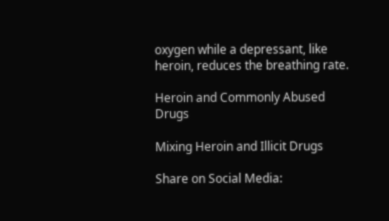oxygen while a depressant, like heroin, reduces the breathing rate.

Heroin and Commonly Abused Drugs

Mixing Heroin and Illicit Drugs

Share on Social Media: